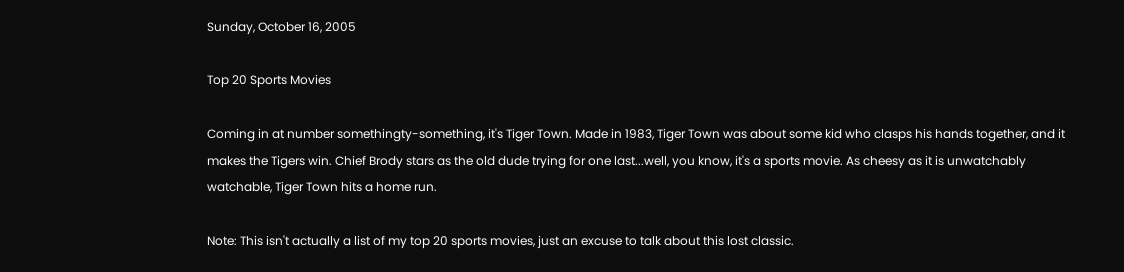Sunday, October 16, 2005

Top 20 Sports Movies

Coming in at number somethingty-something, it's Tiger Town. Made in 1983, Tiger Town was about some kid who clasps his hands together, and it makes the Tigers win. Chief Brody stars as the old dude trying for one last...well, you know, it's a sports movie. As cheesy as it is unwatchably watchable, Tiger Town hits a home run.

Note: This isn't actually a list of my top 20 sports movies, just an excuse to talk about this lost classic.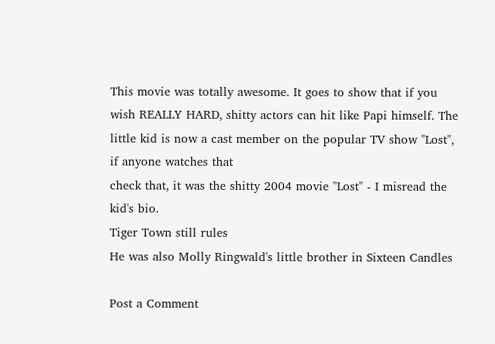This movie was totally awesome. It goes to show that if you wish REALLY HARD, shitty actors can hit like Papi himself. The little kid is now a cast member on the popular TV show "Lost", if anyone watches that
check that, it was the shitty 2004 movie "Lost" - I misread the kid's bio.
Tiger Town still rules
He was also Molly Ringwald's little brother in Sixteen Candles

Post a Comment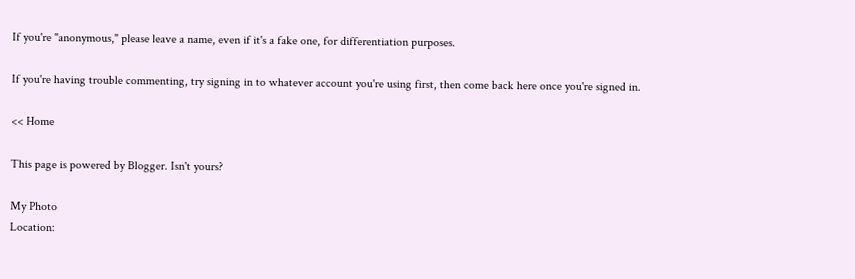If you're "anonymous," please leave a name, even if it's a fake one, for differentiation purposes.

If you're having trouble commenting, try signing in to whatever account you're using first, then come back here once you're signed in.

<< Home

This page is powered by Blogger. Isn't yours?

My Photo
Location: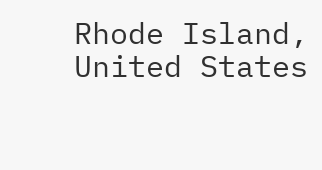Rhode Island, United States